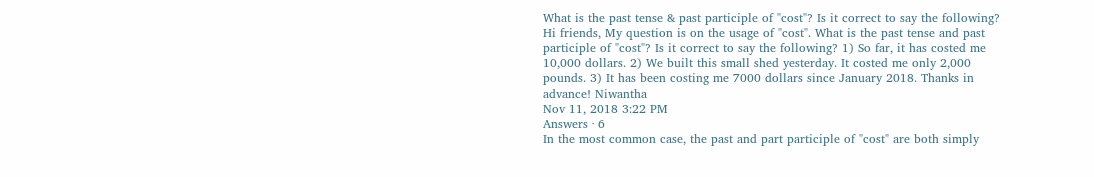What is the past tense & past participle of "cost"? Is it correct to say the following? Hi friends, My question is on the usage of "cost". What is the past tense and past participle of "cost"? Is it correct to say the following? 1) So far, it has costed me 10,000 dollars. 2) We built this small shed yesterday. It costed me only 2,000 pounds. 3) It has been costing me 7000 dollars since January 2018. Thanks in advance! Niwantha
Nov 11, 2018 3:22 PM
Answers · 6
In the most common case, the past and part participle of "cost" are both simply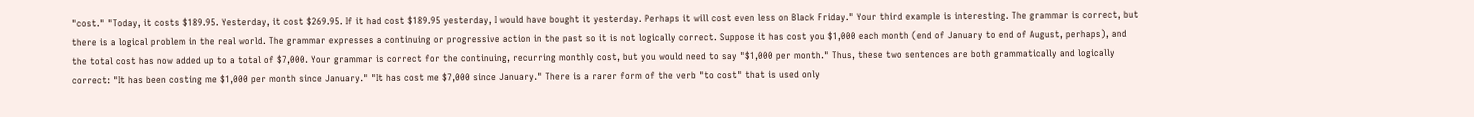"cost." "Today, it costs $189.95. Yesterday, it cost $269.95. If it had cost $189.95 yesterday, I would have bought it yesterday. Perhaps it will cost even less on Black Friday." Your third example is interesting. The grammar is correct, but there is a logical problem in the real world. The grammar expresses a continuing or progressive action in the past so it is not logically correct. Suppose it has cost you $1,000 each month (end of January to end of August, perhaps), and the total cost has now added up to a total of $7,000. Your grammar is correct for the continuing, recurring monthly cost, but you would need to say "$1,000 per month." Thus, these two sentences are both grammatically and logically correct: "It has been costing me $1,000 per month since January." "It has cost me $7,000 since January." There is a rarer form of the verb "to cost" that is used only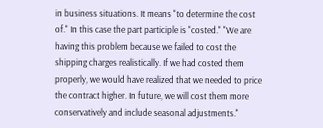in business situations. It means "to determine the cost of." In this case the part participle is "costed." "We are having this problem because we failed to cost the shipping charges realistically. If we had costed them properly, we would have realized that we needed to price the contract higher. In future, we will cost them more conservatively and include seasonal adjustments."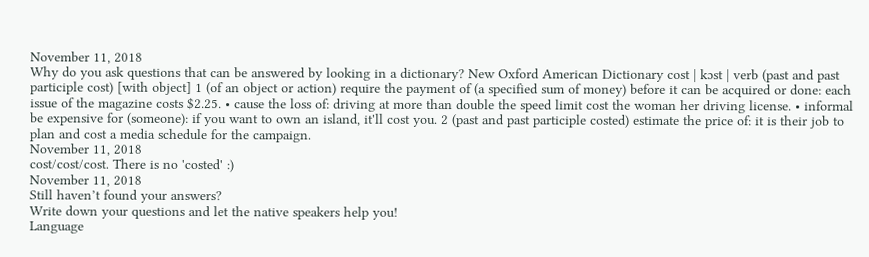November 11, 2018
Why do you ask questions that can be answered by looking in a dictionary? New Oxford American Dictionary cost | kɔst | verb (past and past participle cost) [with object] 1 (of an object or action) require the payment of (a specified sum of money) before it can be acquired or done: each issue of the magazine costs $2.25. • cause the loss of: driving at more than double the speed limit cost the woman her driving license. • informal be expensive for (someone): if you want to own an island, it'll cost you. 2 (past and past participle costed) estimate the price of: it is their job to plan and cost a media schedule for the campaign.
November 11, 2018
cost/cost/cost. There is no 'costed' :)
November 11, 2018
Still haven’t found your answers?
Write down your questions and let the native speakers help you!
Language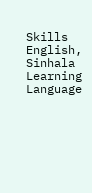Skills
English, Sinhala
Learning Language